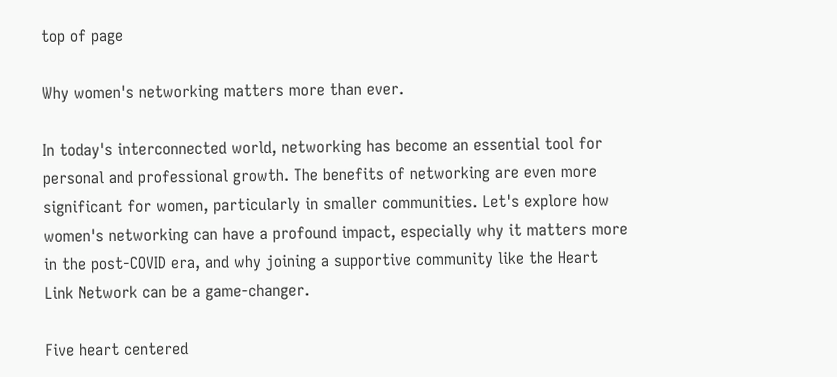top of page

Why women's networking matters more than ever.

In today's interconnected world, networking has become an essential tool for personal and professional growth. The benefits of networking are even more significant for women, particularly in smaller communities. Let's explore how women's networking can have a profound impact, especially why it matters more in the post-COVID era, and why joining a supportive community like the Heart Link Network can be a game-changer.

Five heart centered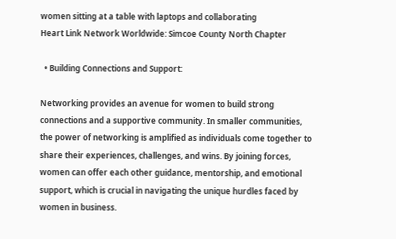women sitting at a table with laptops and collaborating
Heart Link Network Worldwide: Simcoe County North Chapter

  • Building Connections and Support:

Networking provides an avenue for women to build strong connections and a supportive community. In smaller communities, the power of networking is amplified as individuals come together to share their experiences, challenges, and wins. By joining forces, women can offer each other guidance, mentorship, and emotional support, which is crucial in navigating the unique hurdles faced by women in business.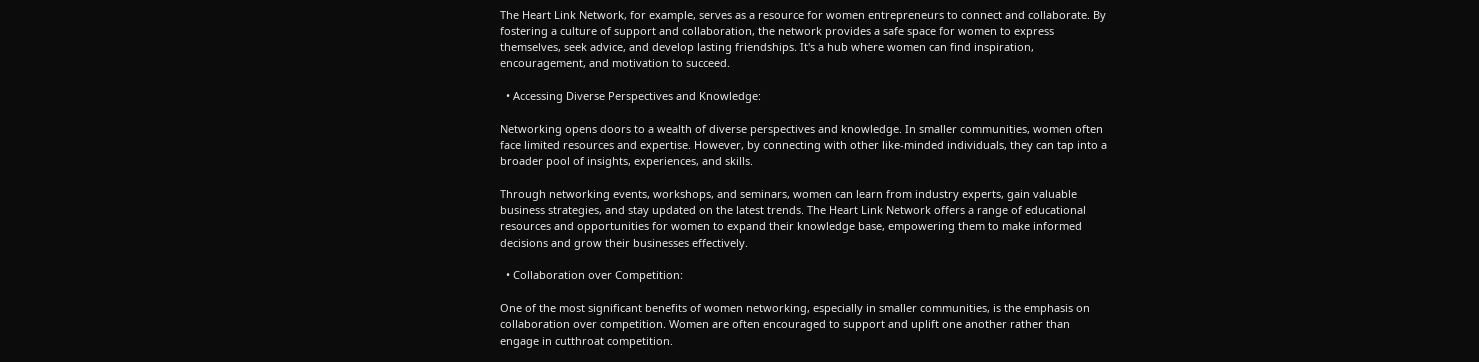The Heart Link Network, for example, serves as a resource for women entrepreneurs to connect and collaborate. By fostering a culture of support and collaboration, the network provides a safe space for women to express themselves, seek advice, and develop lasting friendships. It's a hub where women can find inspiration, encouragement, and motivation to succeed.

  • Accessing Diverse Perspectives and Knowledge:

Networking opens doors to a wealth of diverse perspectives and knowledge. In smaller communities, women often face limited resources and expertise. However, by connecting with other like-minded individuals, they can tap into a broader pool of insights, experiences, and skills.

Through networking events, workshops, and seminars, women can learn from industry experts, gain valuable business strategies, and stay updated on the latest trends. The Heart Link Network offers a range of educational resources and opportunities for women to expand their knowledge base, empowering them to make informed decisions and grow their businesses effectively.

  • Collaboration over Competition:

One of the most significant benefits of women networking, especially in smaller communities, is the emphasis on collaboration over competition. Women are often encouraged to support and uplift one another rather than engage in cutthroat competition.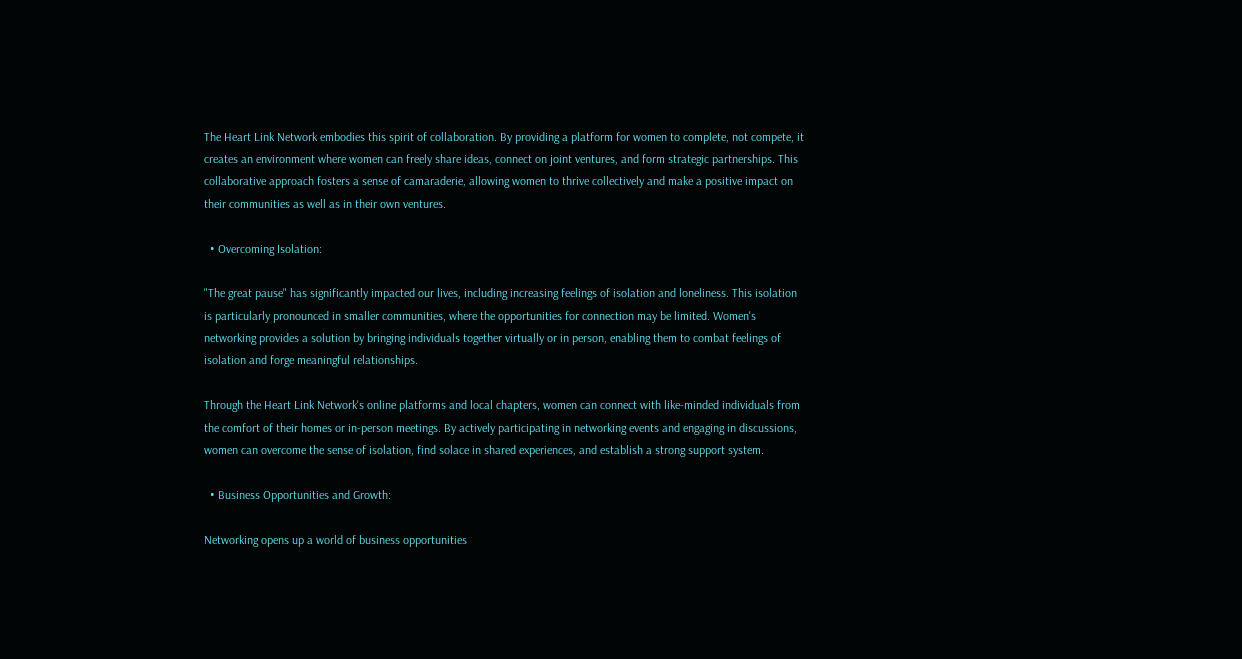The Heart Link Network embodies this spirit of collaboration. By providing a platform for women to complete, not compete, it creates an environment where women can freely share ideas, connect on joint ventures, and form strategic partnerships. This collaborative approach fosters a sense of camaraderie, allowing women to thrive collectively and make a positive impact on their communities as well as in their own ventures.

  • Overcoming Isolation:

"The great pause" has significantly impacted our lives, including increasing feelings of isolation and loneliness. This isolation is particularly pronounced in smaller communities, where the opportunities for connection may be limited. Women's networking provides a solution by bringing individuals together virtually or in person, enabling them to combat feelings of isolation and forge meaningful relationships.

Through the Heart Link Network's online platforms and local chapters, women can connect with like-minded individuals from the comfort of their homes or in-person meetings. By actively participating in networking events and engaging in discussions, women can overcome the sense of isolation, find solace in shared experiences, and establish a strong support system.

  • Business Opportunities and Growth:

Networking opens up a world of business opportunities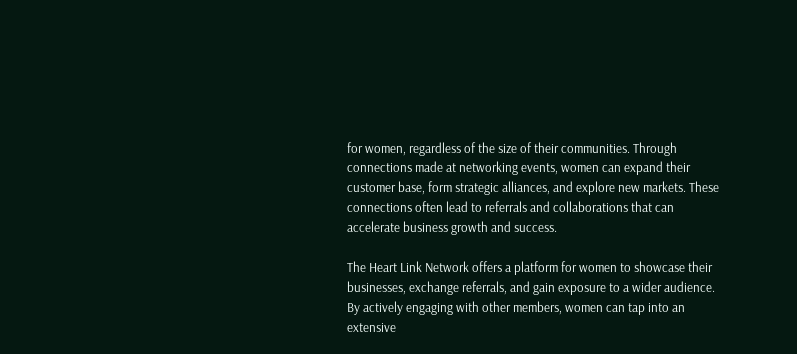for women, regardless of the size of their communities. Through connections made at networking events, women can expand their customer base, form strategic alliances, and explore new markets. These connections often lead to referrals and collaborations that can accelerate business growth and success.

The Heart Link Network offers a platform for women to showcase their businesses, exchange referrals, and gain exposure to a wider audience. By actively engaging with other members, women can tap into an extensive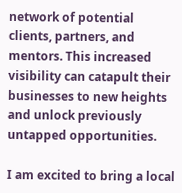network of potential clients, partners, and mentors. This increased visibility can catapult their businesses to new heights and unlock previously untapped opportunities.

I am excited to bring a local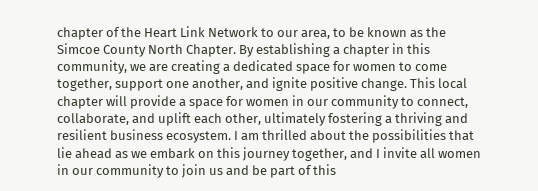chapter of the Heart Link Network to our area, to be known as the Simcoe County North Chapter. By establishing a chapter in this community, we are creating a dedicated space for women to come together, support one another, and ignite positive change. This local chapter will provide a space for women in our community to connect, collaborate, and uplift each other, ultimately fostering a thriving and resilient business ecosystem. I am thrilled about the possibilities that lie ahead as we embark on this journey together, and I invite all women in our community to join us and be part of this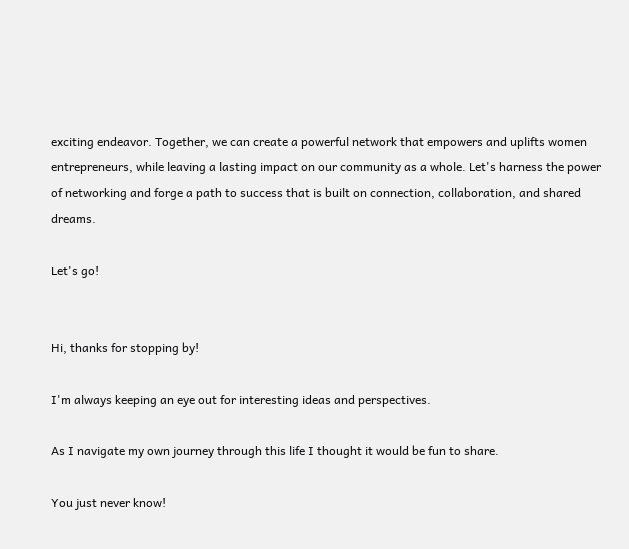exciting endeavor. Together, we can create a powerful network that empowers and uplifts women entrepreneurs, while leaving a lasting impact on our community as a whole. Let's harness the power of networking and forge a path to success that is built on connection, collaboration, and shared dreams.

Let's go!


Hi, thanks for stopping by!

I'm always keeping an eye out for interesting ideas and perspectives.

As I navigate my own journey through this life I thought it would be fun to share.

You just never know!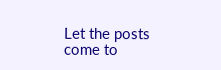Let the posts
come to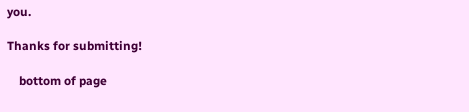you.

Thanks for submitting!

    bottom of page